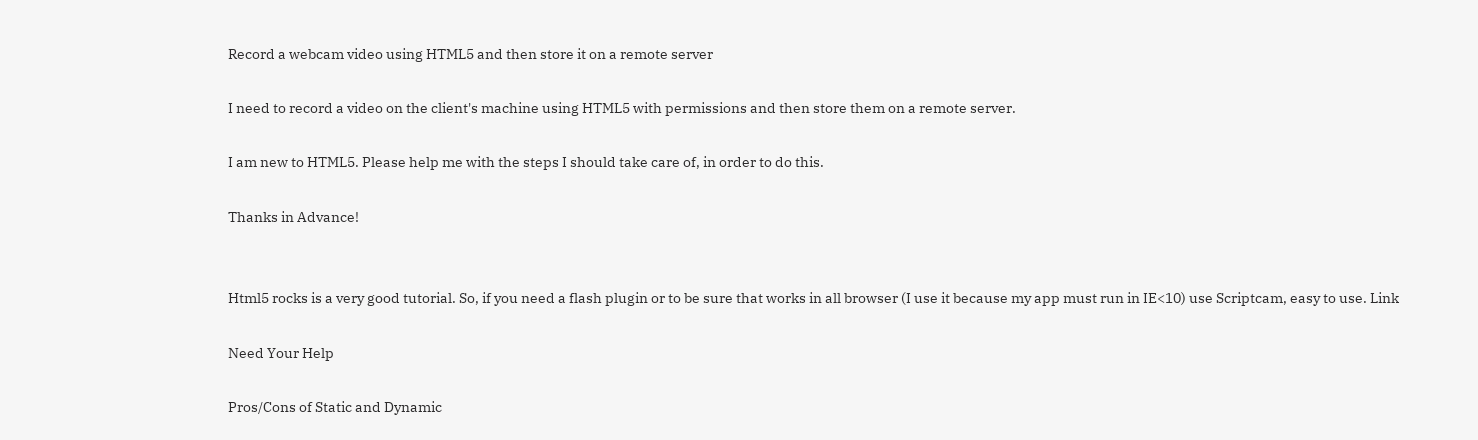Record a webcam video using HTML5 and then store it on a remote server

I need to record a video on the client's machine using HTML5 with permissions and then store them on a remote server.

I am new to HTML5. Please help me with the steps I should take care of, in order to do this.

Thanks in Advance!


Html5 rocks is a very good tutorial. So, if you need a flash plugin or to be sure that works in all browser (I use it because my app must run in IE<10) use Scriptcam, easy to use. Link

Need Your Help

Pros/Cons of Static and Dynamic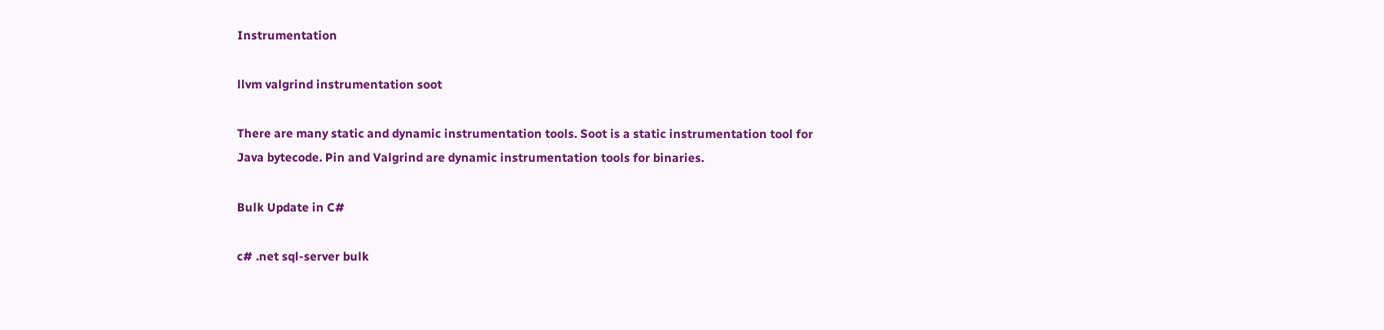Instrumentation

llvm valgrind instrumentation soot

There are many static and dynamic instrumentation tools. Soot is a static instrumentation tool for Java bytecode. Pin and Valgrind are dynamic instrumentation tools for binaries.

Bulk Update in C#

c# .net sql-server bulk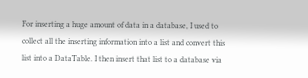For inserting a huge amount of data in a database, I used to collect all the inserting information into a list and convert this list into a DataTable. I then insert that list to a database via